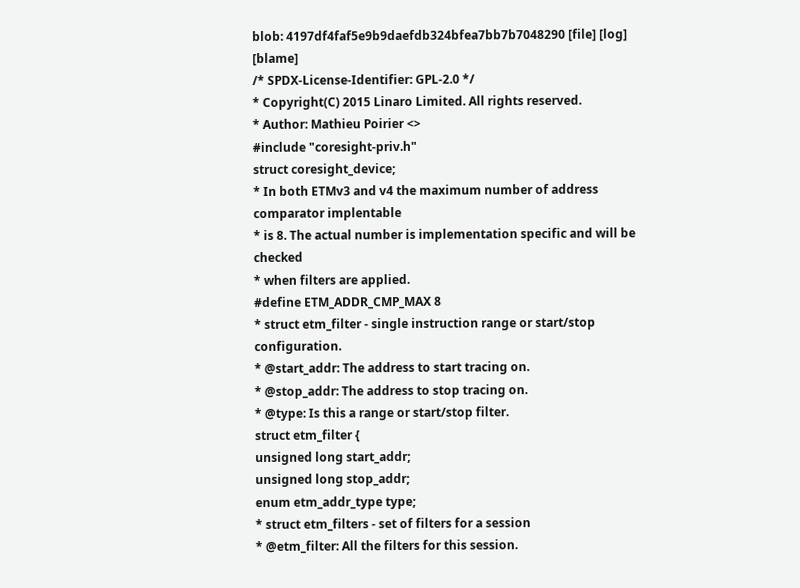blob: 4197df4faf5e9b9daefdb324bfea7bb7b7048290 [file] [log] [blame]
/* SPDX-License-Identifier: GPL-2.0 */
* Copyright(C) 2015 Linaro Limited. All rights reserved.
* Author: Mathieu Poirier <>
#include "coresight-priv.h"
struct coresight_device;
* In both ETMv3 and v4 the maximum number of address comparator implentable
* is 8. The actual number is implementation specific and will be checked
* when filters are applied.
#define ETM_ADDR_CMP_MAX 8
* struct etm_filter - single instruction range or start/stop configuration.
* @start_addr: The address to start tracing on.
* @stop_addr: The address to stop tracing on.
* @type: Is this a range or start/stop filter.
struct etm_filter {
unsigned long start_addr;
unsigned long stop_addr;
enum etm_addr_type type;
* struct etm_filters - set of filters for a session
* @etm_filter: All the filters for this session.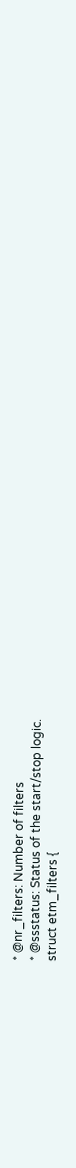* @nr_filters: Number of filters
* @ssstatus: Status of the start/stop logic.
struct etm_filters {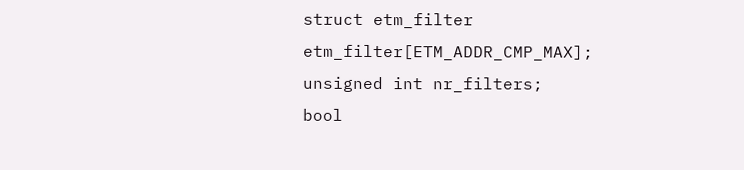struct etm_filter etm_filter[ETM_ADDR_CMP_MAX];
unsigned int nr_filters;
bool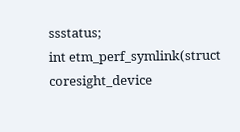ssstatus;
int etm_perf_symlink(struct coresight_device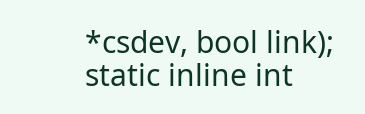*csdev, bool link);
static inline int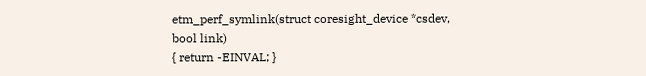etm_perf_symlink(struct coresight_device *csdev, bool link)
{ return -EINVAL; }